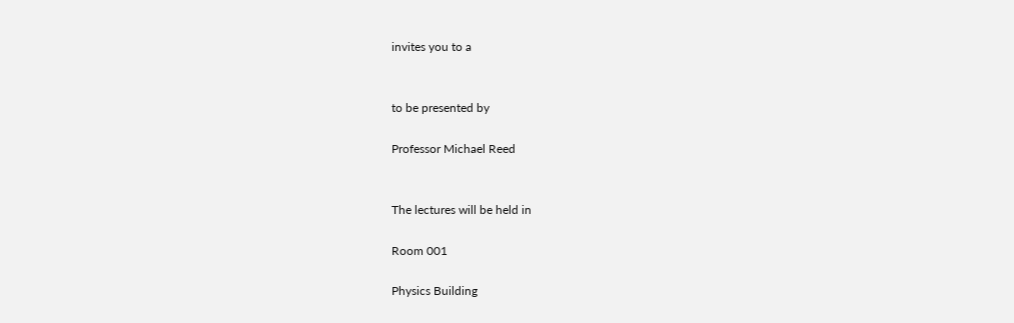invites you to a


to be presented by

Professor Michael Reed


The lectures will be held in

Room 001

Physics Building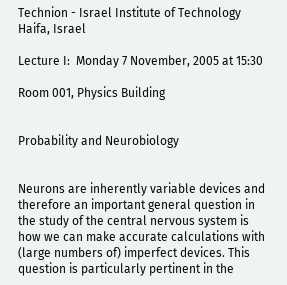Technion - Israel Institute of Technology
Haifa, Israel

Lecture I:  Monday 7 November, 2005 at 15:30

Room 001, Physics Building


Probability and Neurobiology


Neurons are inherently variable devices and therefore an important general question in the study of the central nervous system is how we can make accurate calculations with (large numbers of) imperfect devices. This question is particularly pertinent in the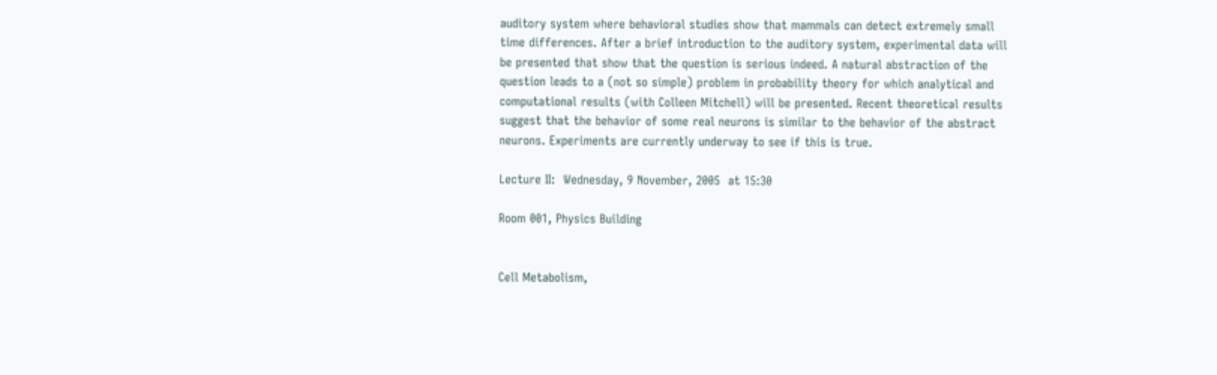auditory system where behavioral studies show that mammals can detect extremely small time differences. After a brief introduction to the auditory system, experimental data will be presented that show that the question is serious indeed. A natural abstraction of the question leads to a (not so simple) problem in probability theory for which analytical and computational results (with Colleen Mitchell) will be presented. Recent theoretical results suggest that the behavior of some real neurons is similar to the behavior of the abstract neurons. Experiments are currently underway to see if this is true.

Lecture II:  Wednesday, 9 November, 2005  at 15:30

Room 001, Physics Building


Cell Metabolism,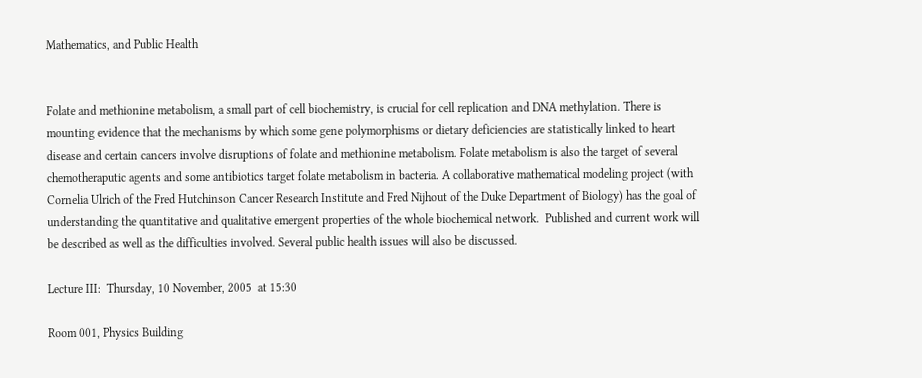Mathematics, and Public Health


Folate and methionine metabolism, a small part of cell biochemistry, is crucial for cell replication and DNA methylation. There is mounting evidence that the mechanisms by which some gene polymorphisms or dietary deficiencies are statistically linked to heart disease and certain cancers involve disruptions of folate and methionine metabolism. Folate metabolism is also the target of several chemotheraputic agents and some antibiotics target folate metabolism in bacteria. A collaborative mathematical modeling project (with Cornelia Ulrich of the Fred Hutchinson Cancer Research Institute and Fred Nijhout of the Duke Department of Biology) has the goal of understanding the quantitative and qualitative emergent properties of the whole biochemical network.  Published and current work will be described as well as the difficulties involved. Several public health issues will also be discussed.

Lecture III:  Thursday, 10 November, 2005  at 15:30

Room 001, Physics Building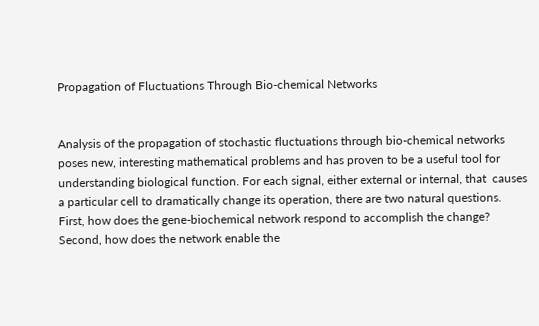Propagation of Fluctuations Through Bio-chemical Networks


Analysis of the propagation of stochastic fluctuations through bio-chemical networks poses new, interesting mathematical problems and has proven to be a useful tool for understanding biological function. For each signal, either external or internal, that  causes a particular cell to dramatically change its operation, there are two natural questions. First, how does the gene-biochemical network respond to accomplish the change? Second, how does the network enable the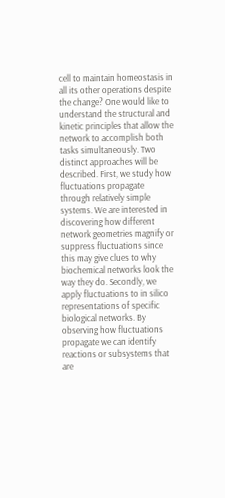cell to maintain homeostasis in all its other operations despite the change? One would like to understand the structural and kinetic principles that allow the network to accomplish both tasks simultaneously. Two distinct approaches will be described. First, we study how fluctuations propagate through relatively simple systems. We are interested in discovering how different network geometries magnify or suppress fluctuations since  this may give clues to why biochemical networks look the way they do. Secondly, we apply fluctuations to in silico representations of specific biological networks. By observing how fluctuations propagate we can identify reactions or subsystems that are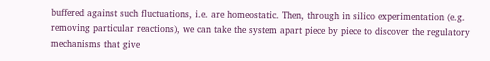buffered against such fluctuations, i.e. are homeostatic. Then, through in silico experimentation (e.g. removing particular reactions), we can take the system apart piece by piece to discover the regulatory mechanisms that give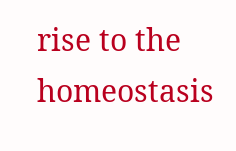rise to the homeostasis